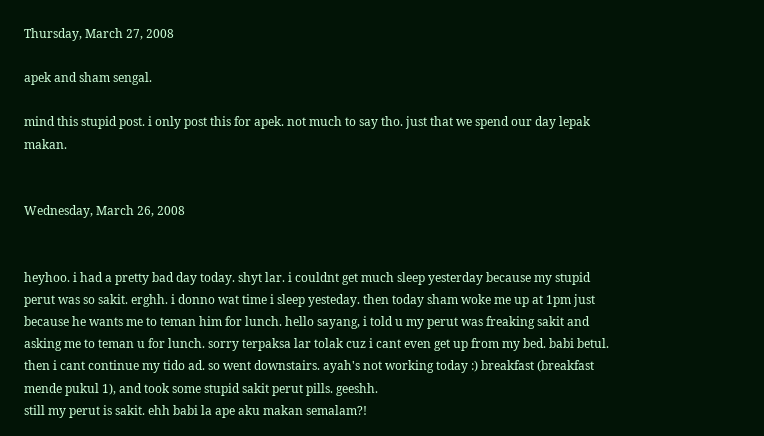Thursday, March 27, 2008

apek and sham sengal.

mind this stupid post. i only post this for apek. not much to say tho. just that we spend our day lepak makan.


Wednesday, March 26, 2008


heyhoo. i had a pretty bad day today. shyt lar. i couldnt get much sleep yesterday because my stupid perut was so sakit. erghh. i donno wat time i sleep yesteday. then today sham woke me up at 1pm just because he wants me to teman him for lunch. hello sayang, i told u my perut was freaking sakit and asking me to teman u for lunch. sorry terpaksa lar tolak cuz i cant even get up from my bed. babi betul. then i cant continue my tido ad. so went downstairs. ayah's not working today :) breakfast (breakfast mende pukul 1), and took some stupid sakit perut pills. geeshh.
still my perut is sakit. ehh babi la ape aku makan semalam?!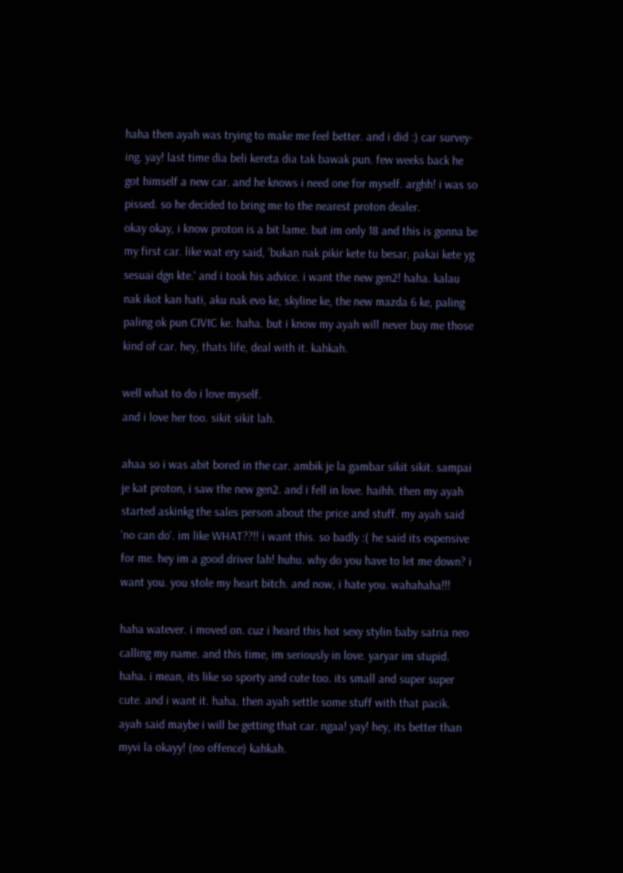haha then ayah was trying to make me feel better. and i did :) car survey-ing. yay! last time dia beli kereta dia tak bawak pun. few weeks back he got himself a new car. and he knows i need one for myself. arghh! i was so pissed. so he decided to bring me to the nearest proton dealer.
okay okay, i know proton is a bit lame. but im only 18 and this is gonna be my first car. like wat ery said, 'bukan nak pikir kete tu besar, pakai kete yg sesuai dgn kte.' and i took his advice. i want the new gen2! haha. kalau nak ikot kan hati, aku nak evo ke, skyline ke, the new mazda 6 ke, paling paling ok pun CIVIC ke. haha. but i know my ayah will never buy me those kind of car. hey, thats life, deal with it. kahkah.

well what to do i love myself.
and i love her too. sikit sikit lah.

ahaa so i was abit bored in the car. ambik je la gambar sikit sikit. sampai je kat proton, i saw the new gen2. and i fell in love. haihh. then my ayah started askinkg the sales person about the price and stuff. my ayah said 'no can do'. im like WHAT??!! i want this. so badly :( he said its expensive for me. hey im a good driver lah! huhu. why do you have to let me down? i want you. you stole my heart bitch. and now, i hate you. wahahaha!!!

haha watever. i moved on. cuz i heard this hot sexy stylin baby satria neo calling my name. and this time, im seriously in love. yaryar im stupid. haha. i mean, its like so sporty and cute too. its small and super super cute. and i want it. haha. then ayah settle some stuff with that pacik. ayah said maybe i will be getting that car. ngaa! yay! hey, its better than myvi la okayy! (no offence) kahkah.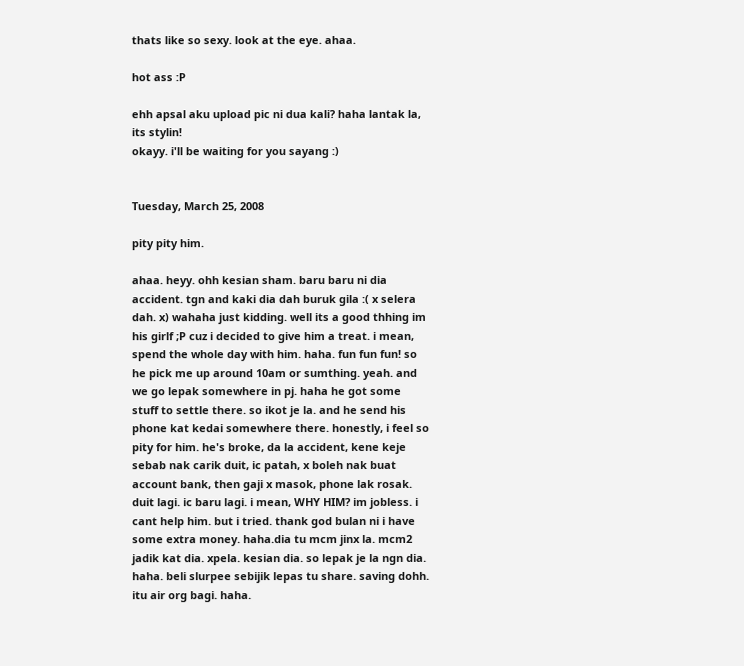thats like so sexy. look at the eye. ahaa.

hot ass :P

ehh apsal aku upload pic ni dua kali? haha lantak la, its stylin!
okayy. i'll be waiting for you sayang :)


Tuesday, March 25, 2008

pity pity him.

ahaa. heyy. ohh kesian sham. baru baru ni dia accident. tgn and kaki dia dah buruk gila :( x selera dah. x) wahaha just kidding. well its a good thhing im his girlf ;P cuz i decided to give him a treat. i mean, spend the whole day with him. haha. fun fun fun! so he pick me up around 10am or sumthing. yeah. and we go lepak somewhere in pj. haha he got some stuff to settle there. so ikot je la. and he send his phone kat kedai somewhere there. honestly, i feel so pity for him. he's broke, da la accident, kene keje sebab nak carik duit, ic patah, x boleh nak buat account bank, then gaji x masok, phone lak rosak. duit lagi. ic baru lagi. i mean, WHY HIM? im jobless. i cant help him. but i tried. thank god bulan ni i have some extra money. haha.dia tu mcm jinx la. mcm2 jadik kat dia. xpela. kesian dia. so lepak je la ngn dia.
haha. beli slurpee sebijik lepas tu share. saving dohh.
itu air org bagi. haha.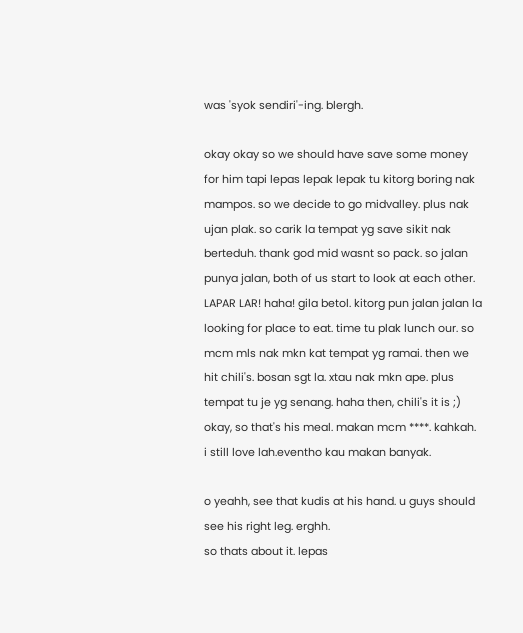was 'syok sendiri'-ing. blergh.

okay okay so we should have save some money for him tapi lepas lepak lepak tu kitorg boring nak mampos. so we decide to go midvalley. plus nak ujan plak. so carik la tempat yg save sikit nak berteduh. thank god mid wasnt so pack. so jalan punya jalan, both of us start to look at each other. LAPAR LAR! haha! gila betol. kitorg pun jalan jalan la looking for place to eat. time tu plak lunch our. so mcm mls nak mkn kat tempat yg ramai. then we hit chili's. bosan sgt la. xtau nak mkn ape. plus tempat tu je yg senang. haha then, chili's it is ;)
okay, so that's his meal. makan mcm ****. kahkah.
i still love lah.eventho kau makan banyak.

o yeahh, see that kudis at his hand. u guys should see his right leg. erghh.
so thats about it. lepas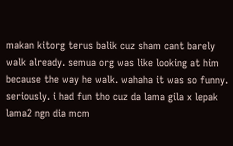makan kitorg terus balik cuz sham cant barely walk already. semua org was like looking at him because the way he walk. wahaha it was so funny. seriously. i had fun tho cuz da lama gila x lepak lama2 ngn dia mcm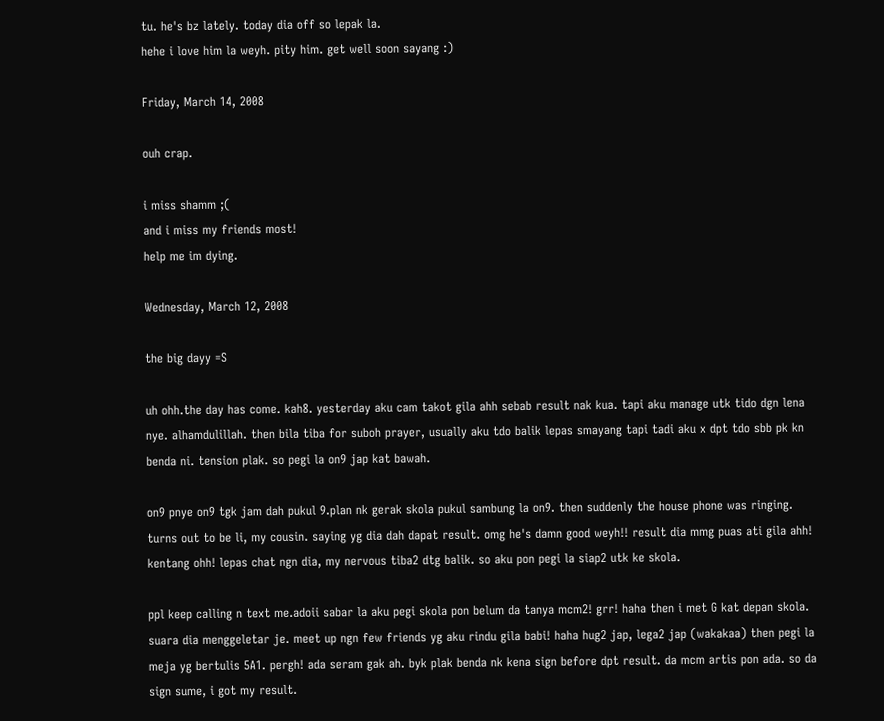tu. he's bz lately. today dia off so lepak la.
hehe i love him la weyh. pity him. get well soon sayang :)

Friday, March 14, 2008

ouh crap.

i miss shamm ;(
and i miss my friends most!
help me im dying.

Wednesday, March 12, 2008

the big dayy =S

uh ohh.the day has come. kah8. yesterday aku cam takot gila ahh sebab result nak kua. tapi aku manage utk tido dgn lena nye. alhamdulillah. then bila tiba for suboh prayer, usually aku tdo balik lepas smayang tapi tadi aku x dpt tdo sbb pk kn benda ni. tension plak. so pegi la on9 jap kat bawah.

on9 pnye on9 tgk jam dah pukul 9.plan nk gerak skola pukul sambung la on9. then suddenly the house phone was ringing. turns out to be li, my cousin. saying yg dia dah dapat result. omg he's damn good weyh!! result dia mmg puas ati gila ahh! kentang ohh! lepas chat ngn dia, my nervous tiba2 dtg balik. so aku pon pegi la siap2 utk ke skola.

ppl keep calling n text me.adoii sabar la aku pegi skola pon belum da tanya mcm2! grr! haha then i met G kat depan skola. suara dia menggeletar je. meet up ngn few friends yg aku rindu gila babi! haha hug2 jap, lega2 jap (wakakaa) then pegi la meja yg bertulis 5A1. pergh! ada seram gak ah. byk plak benda nk kena sign before dpt result. da mcm artis pon ada. so da sign sume, i got my result.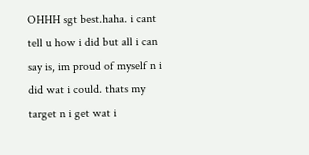OHHH sgt best.haha. i cant tell u how i did but all i can say is, im proud of myself n i did wat i could. thats my target n i get wat i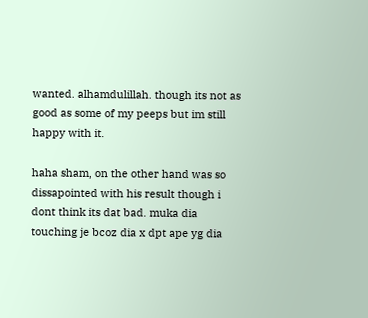wanted. alhamdulillah. though its not as good as some of my peeps but im still happy with it.

haha sham, on the other hand was so dissapointed with his result though i dont think its dat bad. muka dia touching je bcoz dia x dpt ape yg dia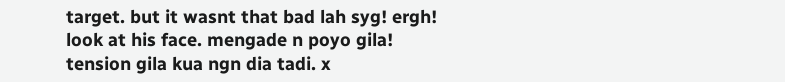target. but it wasnt that bad lah syg! ergh! look at his face. mengade n poyo gila! tension gila kua ngn dia tadi. x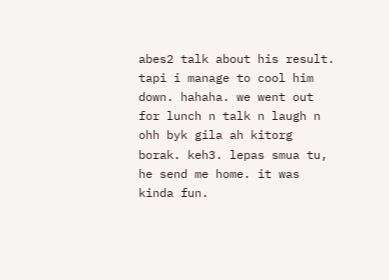abes2 talk about his result. tapi i manage to cool him down. hahaha. we went out for lunch n talk n laugh n ohh byk gila ah kitorg borak. keh3. lepas smua tu, he send me home. it was kinda fun.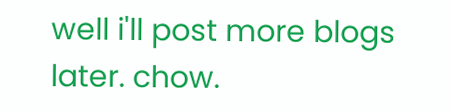well i'll post more blogs later. chow.